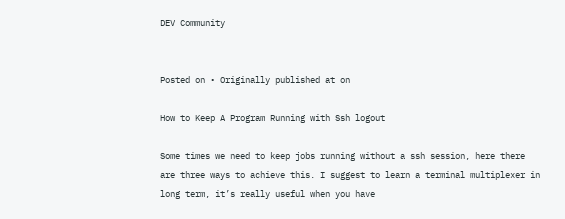DEV Community


Posted on • Originally published at on

How to Keep A Program Running with Ssh logout

Some times we need to keep jobs running without a ssh session, here there are three ways to achieve this. I suggest to learn a terminal multiplexer in long term, it’s really useful when you have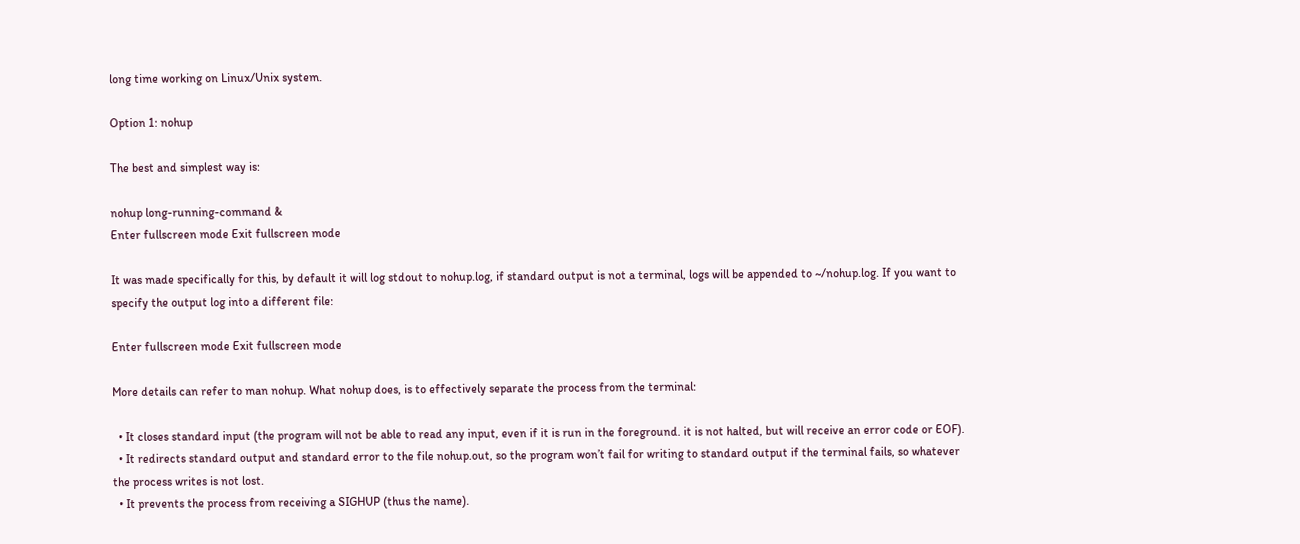long time working on Linux/Unix system.

Option 1: nohup

The best and simplest way is:

nohup long-running-command &
Enter fullscreen mode Exit fullscreen mode

It was made specifically for this, by default it will log stdout to nohup.log, if standard output is not a terminal, logs will be appended to ~/nohup.log. If you want to specify the output log into a different file:

Enter fullscreen mode Exit fullscreen mode

More details can refer to man nohup. What nohup does, is to effectively separate the process from the terminal:

  • It closes standard input (the program will not be able to read any input, even if it is run in the foreground. it is not halted, but will receive an error code or EOF).
  • It redirects standard output and standard error to the file nohup.out, so the program won’t fail for writing to standard output if the terminal fails, so whatever the process writes is not lost.
  • It prevents the process from receiving a SIGHUP (thus the name).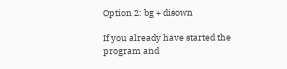Option 2: bg + disown

If you already have started the program and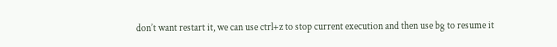don’t want restart it, we can use ctrl+z to stop current execution and then use bg to resume it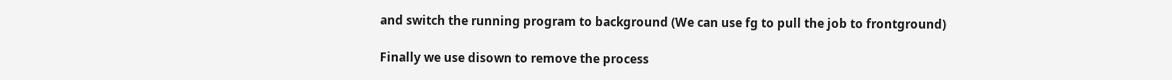and switch the running program to background (We can use fg to pull the job to frontground)

Finally we use disown to remove the process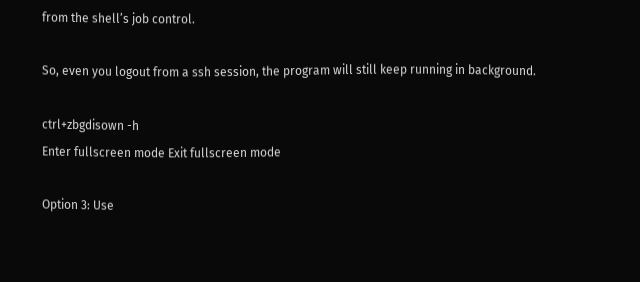from the shell’s job control.

So, even you logout from a ssh session, the program will still keep running in background.

ctrl+zbgdisown -h
Enter fullscreen mode Exit fullscreen mode

Option 3: Use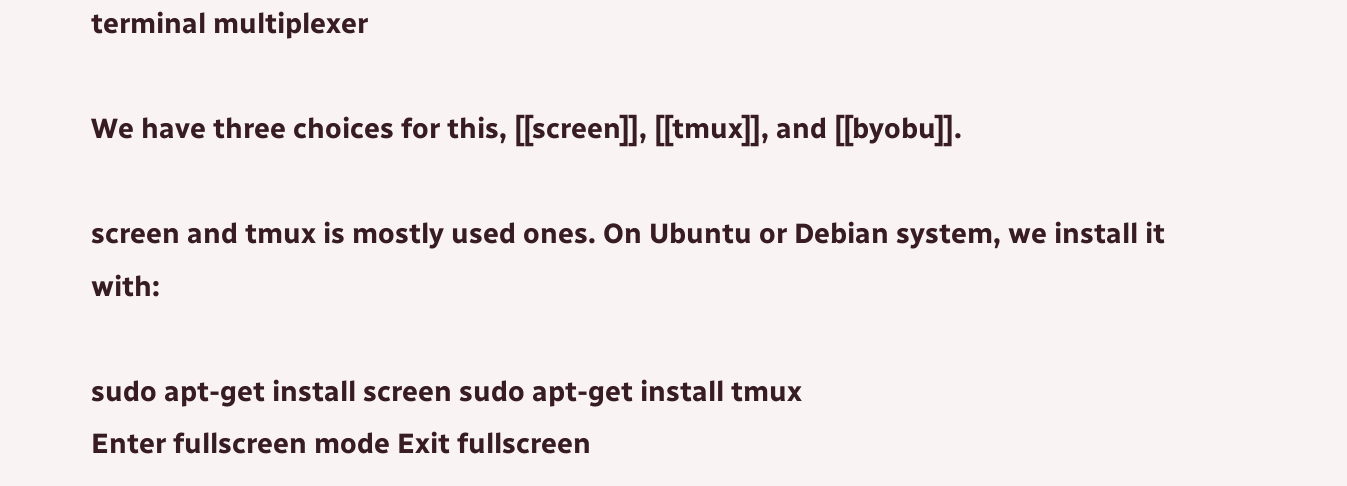terminal multiplexer

We have three choices for this, [[screen]], [[tmux]], and [[byobu]].

screen and tmux is mostly used ones. On Ubuntu or Debian system, we install it with:

sudo apt-get install screen sudo apt-get install tmux
Enter fullscreen mode Exit fullscreen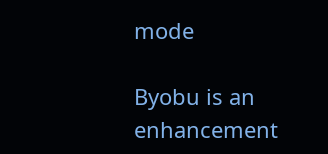mode

Byobu is an enhancement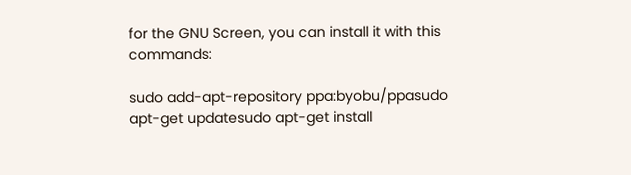for the GNU Screen, you can install it with this commands:

sudo add-apt-repository ppa:byobu/ppasudo apt-get updatesudo apt-get install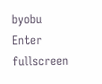byobu
Enter fullscreen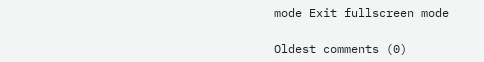mode Exit fullscreen mode

Oldest comments (0)